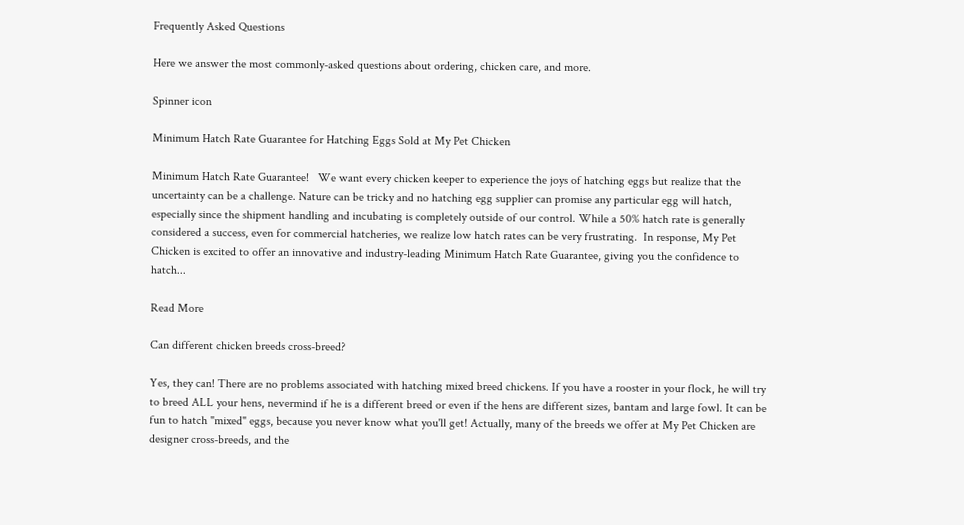Frequently Asked Questions

Here we answer the most commonly-asked questions about ordering, chicken care, and more.

Spinner icon

Minimum Hatch Rate Guarantee for Hatching Eggs Sold at My Pet Chicken

Minimum Hatch Rate Guarantee!   We want every chicken keeper to experience the joys of hatching eggs but realize that the uncertainty can be a challenge. Nature can be tricky and no hatching egg supplier can promise any particular egg will hatch, especially since the shipment handling and incubating is completely outside of our control. While a 50% hatch rate is generally considered a success, even for commercial hatcheries, we realize low hatch rates can be very frustrating.  In response, My Pet Chicken is excited to offer an innovative and industry-leading Minimum Hatch Rate Guarantee, giving you the confidence to hatch...

Read More

Can different chicken breeds cross-breed?

Yes, they can! There are no problems associated with hatching mixed breed chickens. If you have a rooster in your flock, he will try to breed ALL your hens, nevermind if he is a different breed or even if the hens are different sizes, bantam and large fowl. It can be fun to hatch "mixed" eggs, because you never know what you'll get! Actually, many of the breeds we offer at My Pet Chicken are designer cross-breeds, and the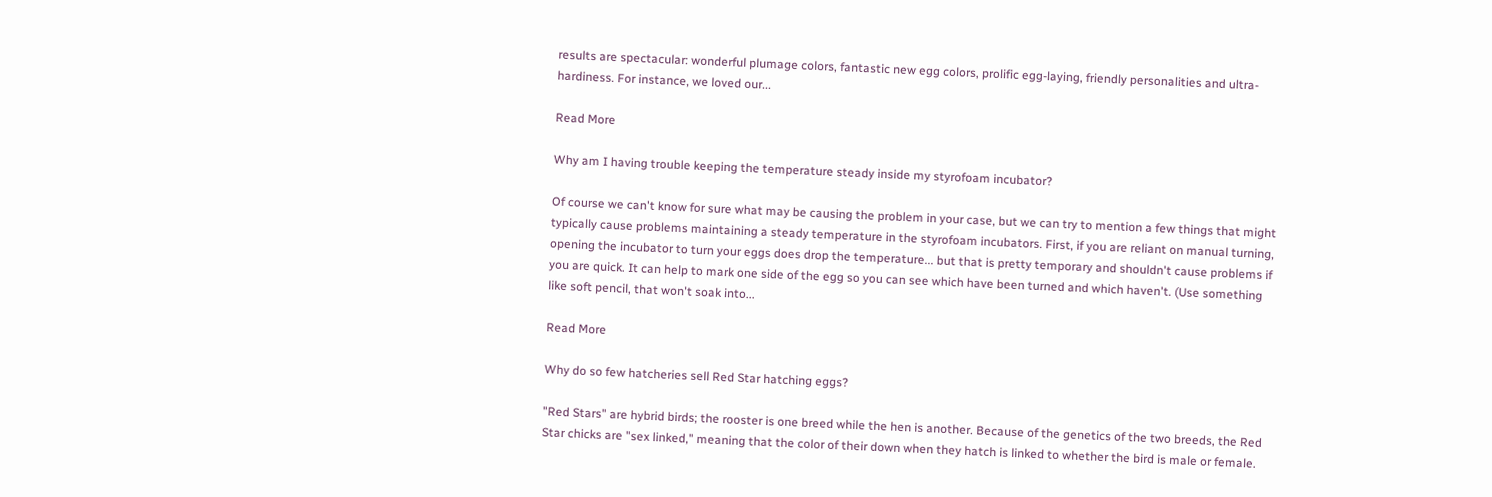results are spectacular: wonderful plumage colors, fantastic new egg colors, prolific egg-laying, friendly personalities and ultra-hardiness. For instance, we loved our...

Read More

Why am I having trouble keeping the temperature steady inside my styrofoam incubator?

Of course we can't know for sure what may be causing the problem in your case, but we can try to mention a few things that might typically cause problems maintaining a steady temperature in the styrofoam incubators. First, if you are reliant on manual turning, opening the incubator to turn your eggs does drop the temperature... but that is pretty temporary and shouldn't cause problems if you are quick. It can help to mark one side of the egg so you can see which have been turned and which haven't. (Use something like soft pencil, that won't soak into...

Read More

Why do so few hatcheries sell Red Star hatching eggs?

"Red Stars" are hybrid birds; the rooster is one breed while the hen is another. Because of the genetics of the two breeds, the Red Star chicks are "sex linked," meaning that the color of their down when they hatch is linked to whether the bird is male or female.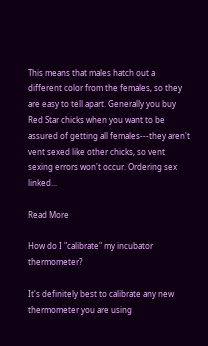This means that males hatch out a different color from the females, so they are easy to tell apart. Generally you buy Red Star chicks when you want to be assured of getting all females---they aren't vent sexed like other chicks, so vent sexing errors won't occur. Ordering sex linked...

Read More

How do I "calibrate" my incubator thermometer?

It's definitely best to calibrate any new thermometer you are using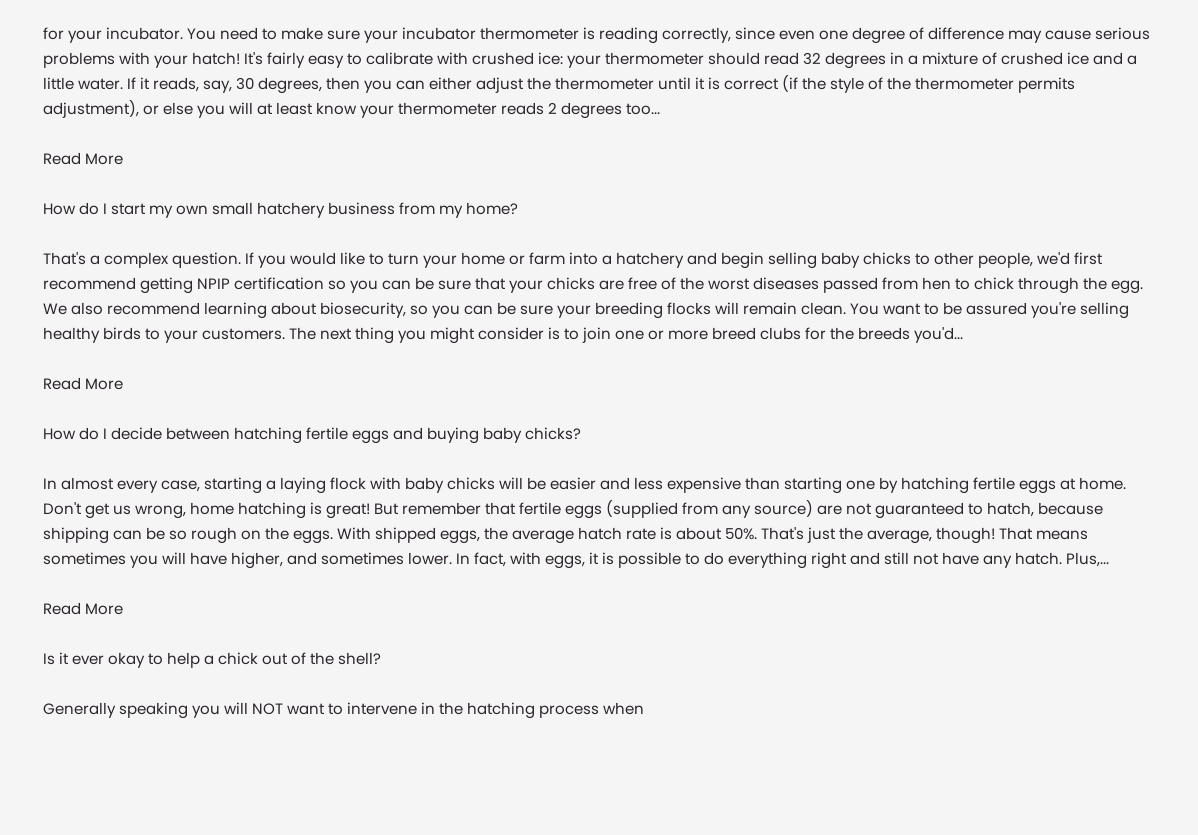for your incubator. You need to make sure your incubator thermometer is reading correctly, since even one degree of difference may cause serious problems with your hatch! It's fairly easy to calibrate with crushed ice: your thermometer should read 32 degrees in a mixture of crushed ice and a little water. If it reads, say, 30 degrees, then you can either adjust the thermometer until it is correct (if the style of the thermometer permits adjustment), or else you will at least know your thermometer reads 2 degrees too...

Read More

How do I start my own small hatchery business from my home?

That's a complex question. If you would like to turn your home or farm into a hatchery and begin selling baby chicks to other people, we'd first recommend getting NPIP certification so you can be sure that your chicks are free of the worst diseases passed from hen to chick through the egg. We also recommend learning about biosecurity, so you can be sure your breeding flocks will remain clean. You want to be assured you're selling healthy birds to your customers. The next thing you might consider is to join one or more breed clubs for the breeds you'd...

Read More

How do I decide between hatching fertile eggs and buying baby chicks?

In almost every case, starting a laying flock with baby chicks will be easier and less expensive than starting one by hatching fertile eggs at home. Don't get us wrong, home hatching is great! But remember that fertile eggs (supplied from any source) are not guaranteed to hatch, because shipping can be so rough on the eggs. With shipped eggs, the average hatch rate is about 50%. That's just the average, though! That means sometimes you will have higher, and sometimes lower. In fact, with eggs, it is possible to do everything right and still not have any hatch. Plus,...

Read More

Is it ever okay to help a chick out of the shell?

Generally speaking you will NOT want to intervene in the hatching process when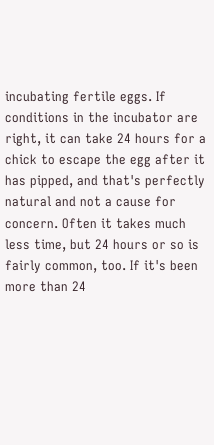incubating fertile eggs. If conditions in the incubator are right, it can take 24 hours for a chick to escape the egg after it has pipped, and that's perfectly natural and not a cause for concern. Often it takes much less time, but 24 hours or so is fairly common, too. If it's been more than 24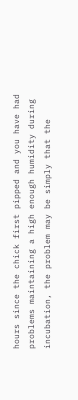hours since the chick first pipped and you have had problems maintaining a high enough humidity during incubation, the problem may be simply that the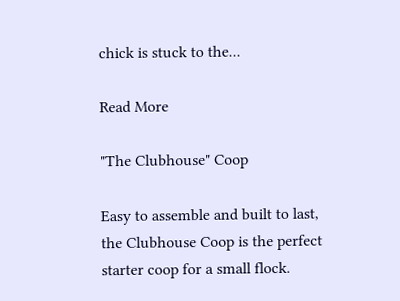chick is stuck to the...

Read More

"The Clubhouse" Coop

Easy to assemble and built to last, the Clubhouse Coop is the perfect starter coop for a small flock.